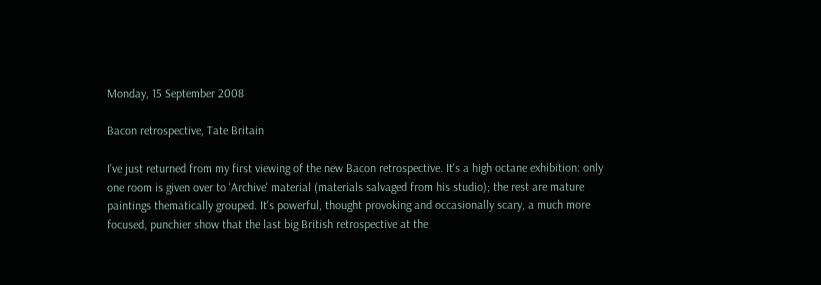Monday, 15 September 2008

Bacon retrospective, Tate Britain

I've just returned from my first viewing of the new Bacon retrospective. It's a high octane exhibition: only one room is given over to 'Archive' material (materials salvaged from his studio); the rest are mature paintings thematically grouped. It's powerful, thought provoking and occasionally scary, a much more focused, punchier show that the last big British retrospective at the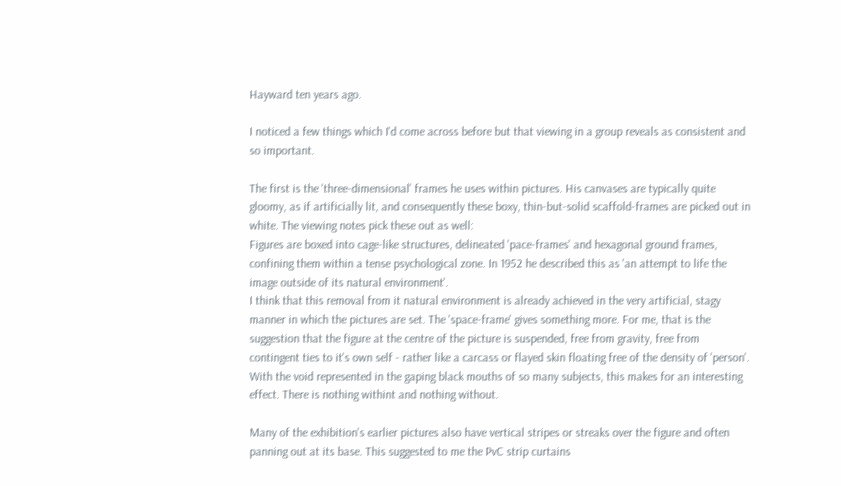Hayward ten years ago.

I noticed a few things which I'd come across before but that viewing in a group reveals as consistent and so important.

The first is the 'three-dimensional' frames he uses within pictures. His canvases are typically quite gloomy, as if artificially lit, and consequently these boxy, thin-but-solid scaffold-frames are picked out in white. The viewing notes pick these out as well:
Figures are boxed into cage-like structures, delineated 'pace-frames' and hexagonal ground frames, confining them within a tense psychological zone. In 1952 he described this as 'an attempt to life the image outside of its natural environment'.
I think that this removal from it natural environment is already achieved in the very artificial, stagy manner in which the pictures are set. The 'space-frame' gives something more. For me, that is the suggestion that the figure at the centre of the picture is suspended, free from gravity, free from contingent ties to it's own self - rather like a carcass or flayed skin floating free of the density of 'person'. With the void represented in the gaping black mouths of so many subjects, this makes for an interesting effect. There is nothing withint and nothing without.

Many of the exhibition's earlier pictures also have vertical stripes or streaks over the figure and often panning out at its base. This suggested to me the PvC strip curtains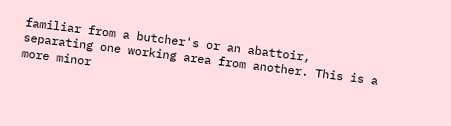familiar from a butcher's or an abattoir, separating one working area from another. This is a more minor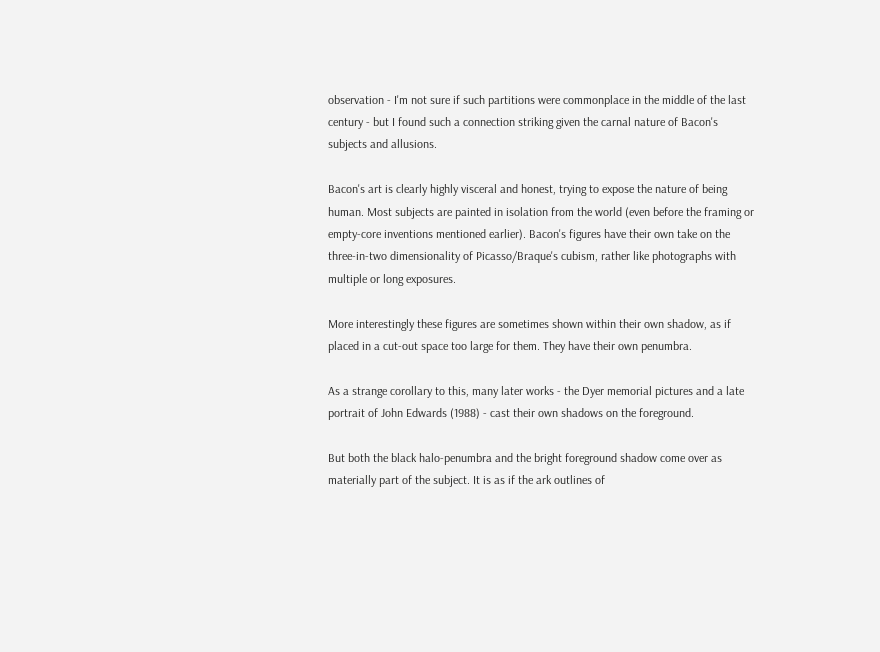observation - I'm not sure if such partitions were commonplace in the middle of the last century - but I found such a connection striking given the carnal nature of Bacon's subjects and allusions.

Bacon's art is clearly highly visceral and honest, trying to expose the nature of being human. Most subjects are painted in isolation from the world (even before the framing or empty-core inventions mentioned earlier). Bacon's figures have their own take on the three-in-two dimensionality of Picasso/Braque's cubism, rather like photographs with multiple or long exposures.

More interestingly these figures are sometimes shown within their own shadow, as if placed in a cut-out space too large for them. They have their own penumbra.

As a strange corollary to this, many later works - the Dyer memorial pictures and a late portrait of John Edwards (1988) - cast their own shadows on the foreground.

But both the black halo-penumbra and the bright foreground shadow come over as materially part of the subject. It is as if the ark outlines of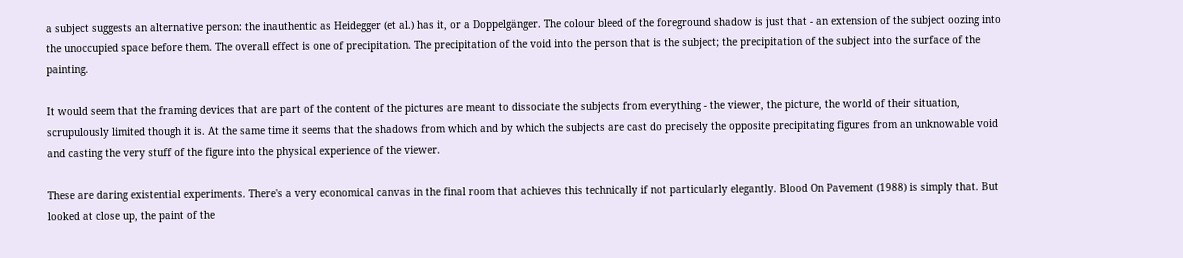a subject suggests an alternative person: the inauthentic as Heidegger (et al.) has it, or a Doppelgänger. The colour bleed of the foreground shadow is just that - an extension of the subject oozing into the unoccupied space before them. The overall effect is one of precipitation. The precipitation of the void into the person that is the subject; the precipitation of the subject into the surface of the painting.

It would seem that the framing devices that are part of the content of the pictures are meant to dissociate the subjects from everything - the viewer, the picture, the world of their situation, scrupulously limited though it is. At the same time it seems that the shadows from which and by which the subjects are cast do precisely the opposite precipitating figures from an unknowable void and casting the very stuff of the figure into the physical experience of the viewer.

These are daring existential experiments. There's a very economical canvas in the final room that achieves this technically if not particularly elegantly. Blood On Pavement (1988) is simply that. But looked at close up, the paint of the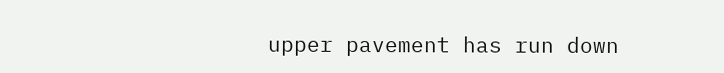upper pavement has run down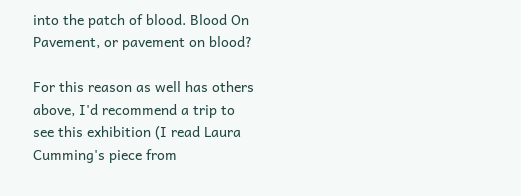into the patch of blood. Blood On Pavement, or pavement on blood?

For this reason as well has others above, I'd recommend a trip to see this exhibition (I read Laura Cumming's piece from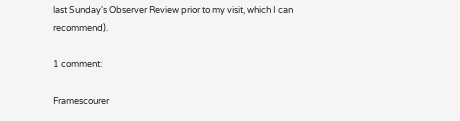last Sunday's Observer Review prior to my visit, which I can recommend).

1 comment:

Framescourer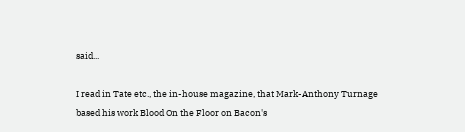said...

I read in Tate etc., the in-house magazine, that Mark-Anthony Turnage based his work Blood On the Floor on Bacon's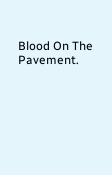Blood On The Pavement.